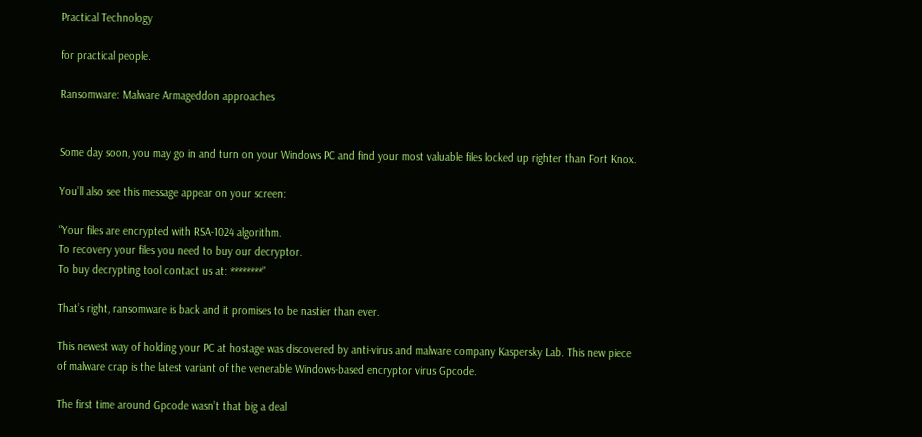Practical Technology

for practical people.

Ransomware: Malware Armageddon approaches


Some day soon, you may go in and turn on your Windows PC and find your most valuable files locked up righter than Fort Knox.

You’ll also see this message appear on your screen:

“Your files are encrypted with RSA-1024 algorithm.
To recovery your files you need to buy our decryptor.
To buy decrypting tool contact us at: ********”

That’s right, ransomware is back and it promises to be nastier than ever.

This newest way of holding your PC at hostage was discovered by anti-virus and malware company Kaspersky Lab. This new piece of malware crap is the latest variant of the venerable Windows-based encryptor virus Gpcode.

The first time around Gpcode wasn’t that big a deal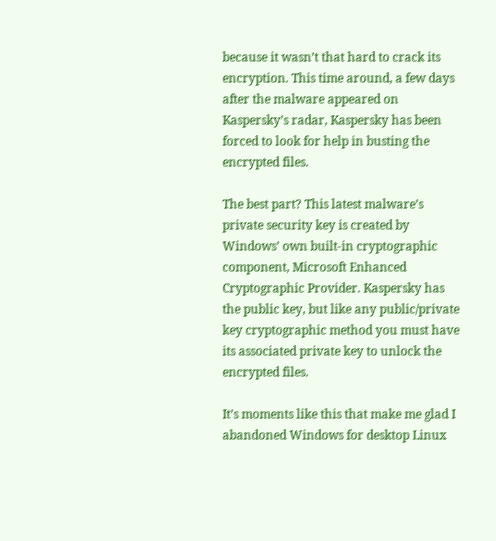because it wasn’t that hard to crack its encryption. This time around, a few days after the malware appeared on Kaspersky’s radar, Kaspersky has been forced to look for help in busting the encrypted files.

The best part? This latest malware’s private security key is created by Windows’ own built-in cryptographic component, Microsoft Enhanced Cryptographic Provider. Kaspersky has the public key, but like any public/private key cryptographic method you must have its associated private key to unlock the encrypted files.

It’s moments like this that make me glad I abandoned Windows for desktop Linux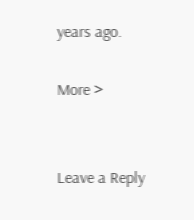years ago.

More >


Leave a Reply